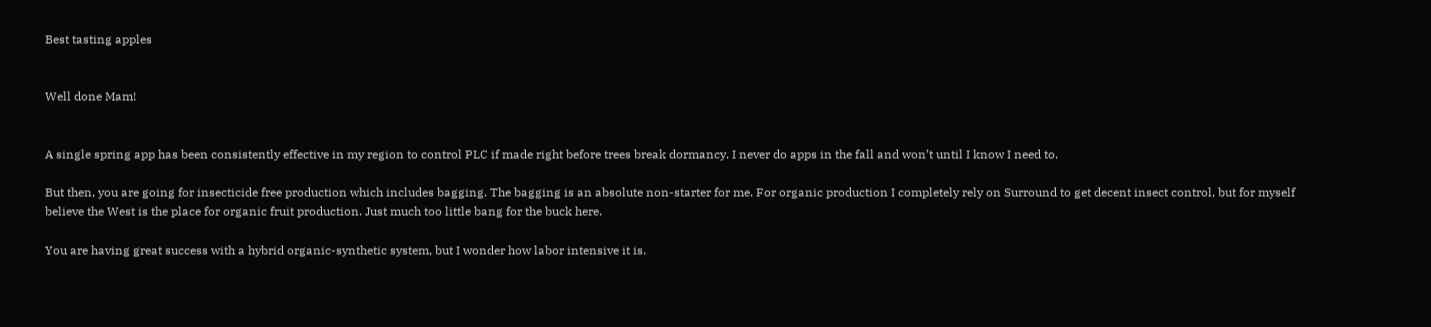Best tasting apples


Well done Mam!


A single spring app has been consistently effective in my region to control PLC if made right before trees break dormancy. I never do apps in the fall and won’t until I know I need to.

But then, you are going for insecticide free production which includes bagging. The bagging is an absolute non-starter for me. For organic production I completely rely on Surround to get decent insect control, but for myself believe the West is the place for organic fruit production. Just much too little bang for the buck here.

You are having great success with a hybrid organic-synthetic system, but I wonder how labor intensive it is.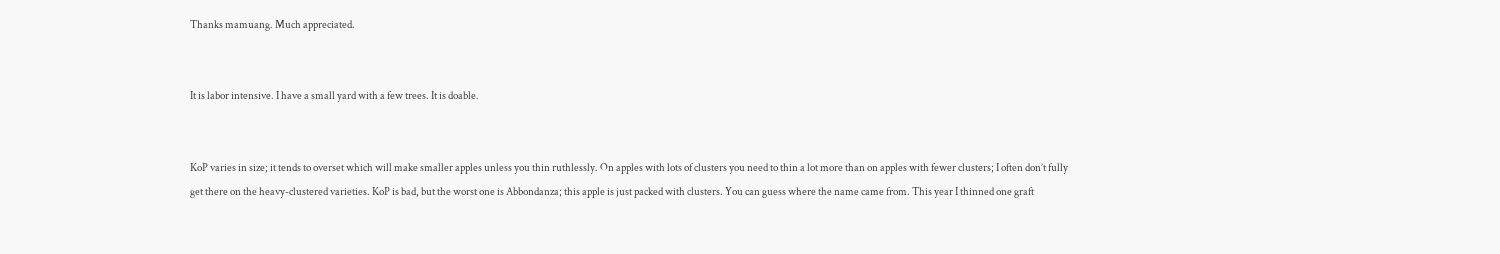Thanks mamuang. Much appreciated.


It is labor intensive. I have a small yard with a few trees. It is doable.


KoP varies in size; it tends to overset which will make smaller apples unless you thin ruthlessly. On apples with lots of clusters you need to thin a lot more than on apples with fewer clusters; I often don’t fully get there on the heavy-clustered varieties. KoP is bad, but the worst one is Abbondanza; this apple is just packed with clusters. You can guess where the name came from. This year I thinned one graft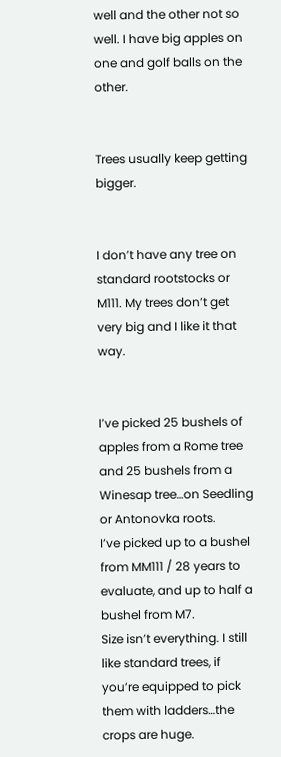well and the other not so well. I have big apples on one and golf balls on the other.


Trees usually keep getting bigger.


I don’t have any tree on standard rootstocks or M111. My trees don’t get very big and I like it that way.


I’ve picked 25 bushels of apples from a Rome tree and 25 bushels from a Winesap tree…on Seedling or Antonovka roots.
I’ve picked up to a bushel from MM111 / 28 years to evaluate, and up to half a bushel from M7.
Size isn’t everything. I still like standard trees, if you’re equipped to pick them with ladders…the crops are huge.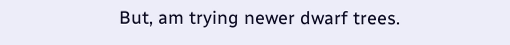But, am trying newer dwarf trees.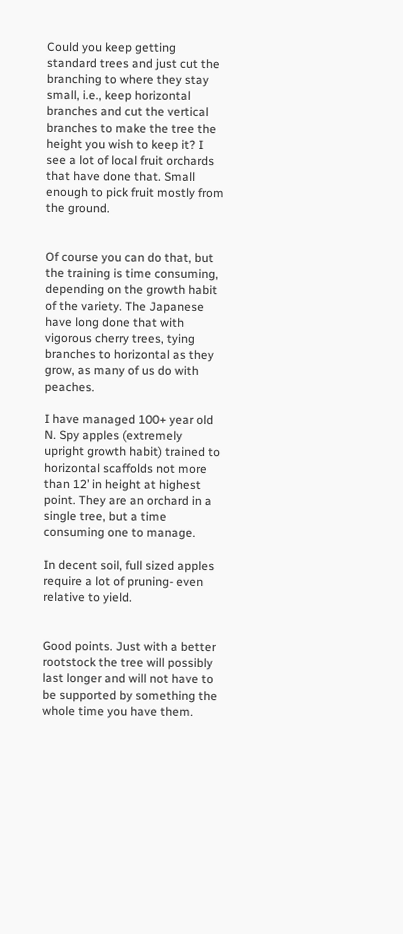Could you keep getting standard trees and just cut the branching to where they stay small, i.e., keep horizontal branches and cut the vertical branches to make the tree the height you wish to keep it? I see a lot of local fruit orchards that have done that. Small enough to pick fruit mostly from the ground.


Of course you can do that, but the training is time consuming, depending on the growth habit of the variety. The Japanese have long done that with vigorous cherry trees, tying branches to horizontal as they grow, as many of us do with peaches.

I have managed 100+ year old N. Spy apples (extremely upright growth habit) trained to horizontal scaffolds not more than 12’ in height at highest point. They are an orchard in a single tree, but a time consuming one to manage.

In decent soil, full sized apples require a lot of pruning- even relative to yield.


Good points. Just with a better rootstock the tree will possibly last longer and will not have to be supported by something the whole time you have them.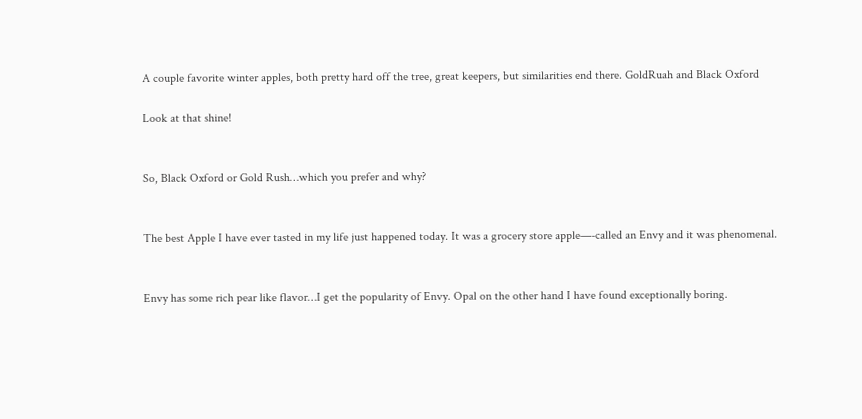A couple favorite winter apples, both pretty hard off the tree, great keepers, but similarities end there. GoldRuah and Black Oxford

Look at that shine!


So, Black Oxford or Gold Rush…which you prefer and why?


The best Apple I have ever tasted in my life just happened today. It was a grocery store apple—-called an Envy and it was phenomenal.


Envy has some rich pear like flavor…I get the popularity of Envy. Opal on the other hand I have found exceptionally boring.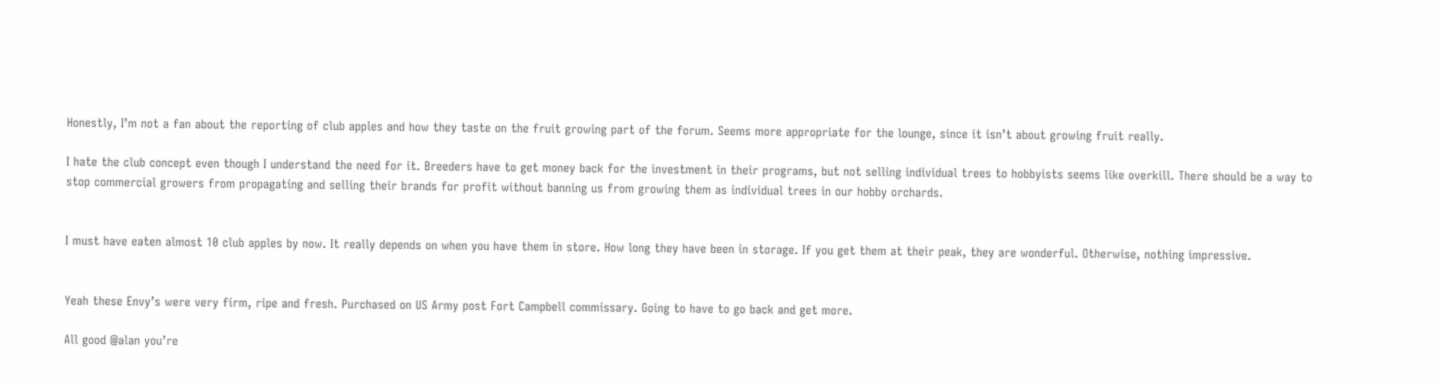Honestly, I’m not a fan about the reporting of club apples and how they taste on the fruit growing part of the forum. Seems more appropriate for the lounge, since it isn’t about growing fruit really.

I hate the club concept even though I understand the need for it. Breeders have to get money back for the investment in their programs, but not selling individual trees to hobbyists seems like overkill. There should be a way to stop commercial growers from propagating and selling their brands for profit without banning us from growing them as individual trees in our hobby orchards.


I must have eaten almost 10 club apples by now. It really depends on when you have them in store. How long they have been in storage. If you get them at their peak, they are wonderful. Otherwise, nothing impressive.


Yeah these Envy’s were very firm, ripe and fresh. Purchased on US Army post Fort Campbell commissary. Going to have to go back and get more.

All good @alan you’re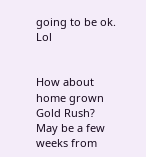going to be ok. Lol


How about home grown Gold Rush? May be a few weeks from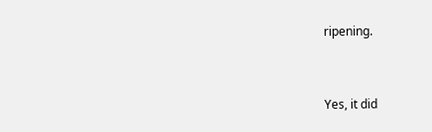ripening.


Yes, it did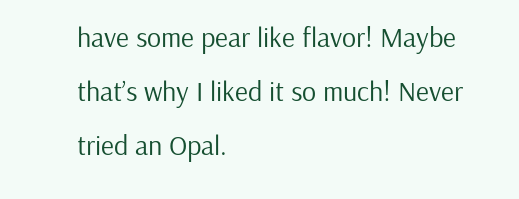have some pear like flavor! Maybe that’s why I liked it so much! Never tried an Opal.